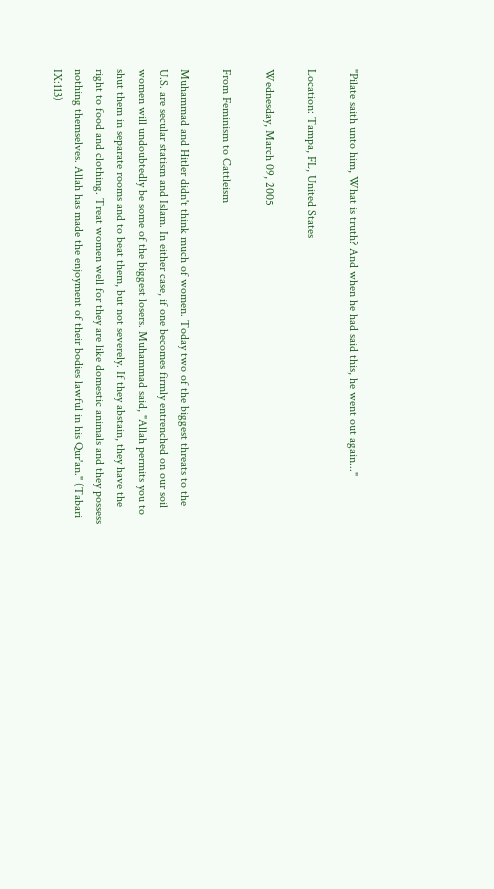"Pilate saith unto him, What is truth? And when he had said this, he went out again..."

Location: Tampa, FL, United States

Wednesday, March 09, 2005

From Feminism to Cattleism

Muhammad and Hitler didn't think much of women. Today two of the biggest threats to the U.S. are secular statism and Islam. In either case, if one becomes firmly entrenched on our soil women will undoubtedly be some of the biggest losers. Muhammad said, "Allah permits you to shut them in separate rooms and to beat them, but not severely. If they abstain, they have the right to food and clothing. Treat women well for they are like domestic animals and they possess nothing themselves. Allah has made the enjoyment of their bodies lawful in his Qur'an." (Tabari IX:113)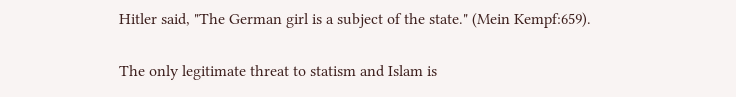Hitler said, "The German girl is a subject of the state." (Mein Kempf:659).

The only legitimate threat to statism and Islam is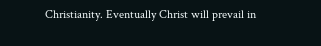Christianity. Eventually Christ will prevail in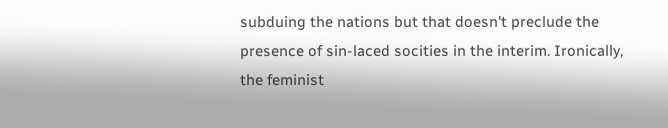subduing the nations but that doesn't preclude the presence of sin-laced socities in the interim. Ironically, the feminist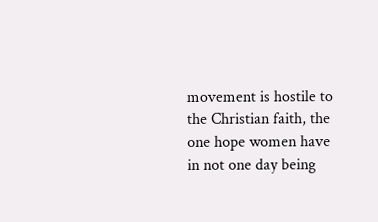movement is hostile to the Christian faith, the one hope women have in not one day being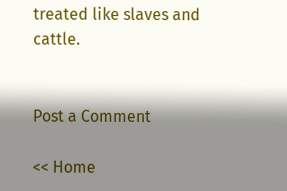treated like slaves and cattle.


Post a Comment

<< Home